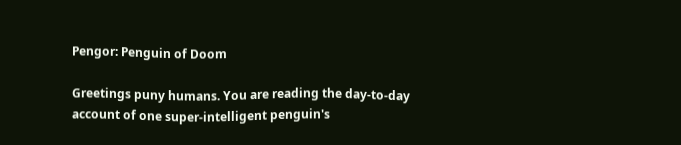Pengor: Penguin of Doom

Greetings puny humans. You are reading the day-to-day account of one super-intelligent penguin's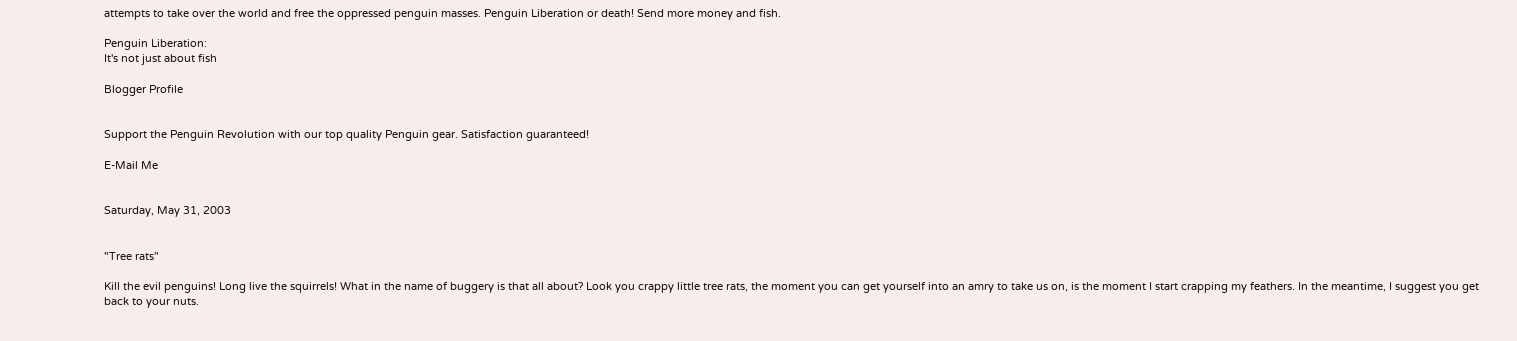attempts to take over the world and free the oppressed penguin masses. Penguin Liberation or death! Send more money and fish.

Penguin Liberation:
It's not just about fish

Blogger Profile


Support the Penguin Revolution with our top quality Penguin gear. Satisfaction guaranteed!

E-Mail Me


Saturday, May 31, 2003


"Tree rats"

Kill the evil penguins! Long live the squirrels! What in the name of buggery is that all about? Look you crappy little tree rats, the moment you can get yourself into an amry to take us on, is the moment I start crapping my feathers. In the meantime, I suggest you get back to your nuts.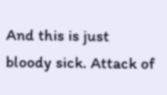And this is just bloody sick. Attack of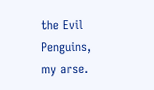the Evil Penguins, my arse.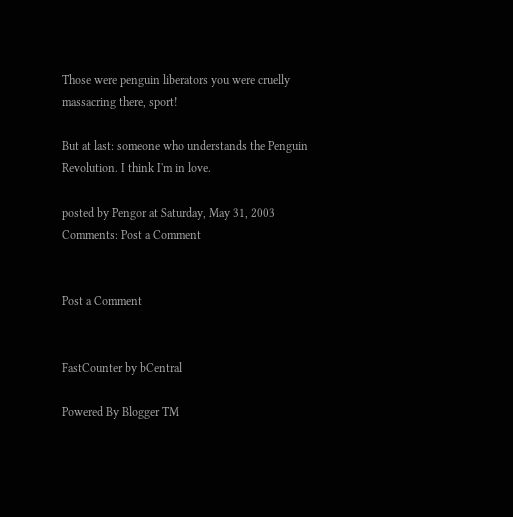Those were penguin liberators you were cruelly massacring there, sport!

But at last: someone who understands the Penguin Revolution. I think I'm in love.

posted by Pengor at Saturday, May 31, 2003
Comments: Post a Comment


Post a Comment


FastCounter by bCentral

Powered By Blogger TM